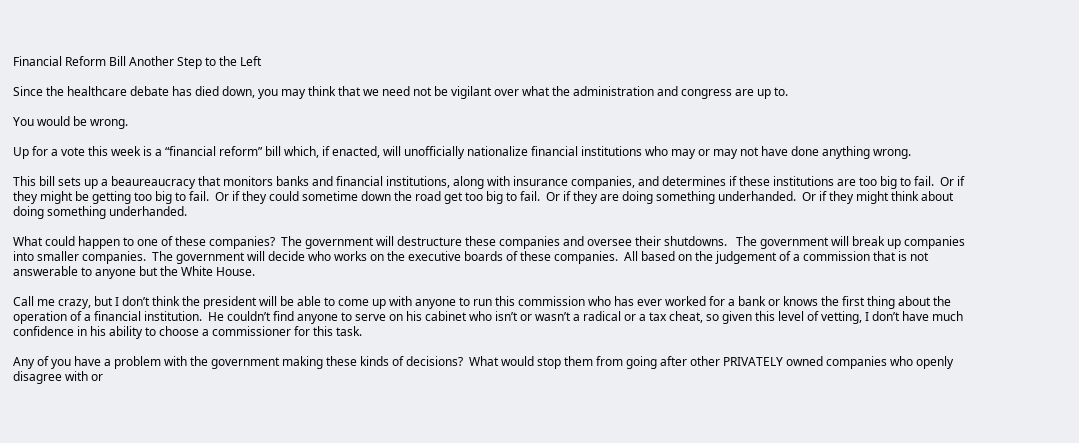Financial Reform Bill Another Step to the Left

Since the healthcare debate has died down, you may think that we need not be vigilant over what the administration and congress are up to.

You would be wrong.

Up for a vote this week is a “financial reform” bill which, if enacted, will unofficially nationalize financial institutions who may or may not have done anything wrong.

This bill sets up a beaureaucracy that monitors banks and financial institutions, along with insurance companies, and determines if these institutions are too big to fail.  Or if they might be getting too big to fail.  Or if they could sometime down the road get too big to fail.  Or if they are doing something underhanded.  Or if they might think about doing something underhanded.

What could happen to one of these companies?  The government will destructure these companies and oversee their shutdowns.   The government will break up companies into smaller companies.  The government will decide who works on the executive boards of these companies.  All based on the judgement of a commission that is not answerable to anyone but the White House.

Call me crazy, but I don’t think the president will be able to come up with anyone to run this commission who has ever worked for a bank or knows the first thing about the operation of a financial institution.  He couldn’t find anyone to serve on his cabinet who isn’t or wasn’t a radical or a tax cheat, so given this level of vetting, I don’t have much confidence in his ability to choose a commissioner for this task.

Any of you have a problem with the government making these kinds of decisions?  What would stop them from going after other PRIVATELY owned companies who openly disagree with or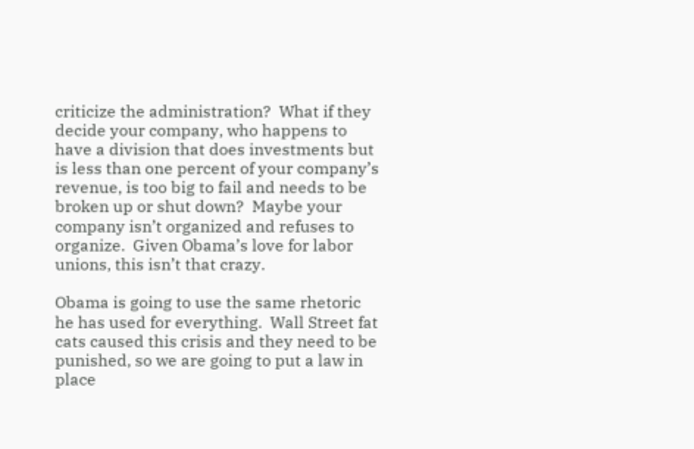criticize the administration?  What if they decide your company, who happens to have a division that does investments but is less than one percent of your company’s revenue, is too big to fail and needs to be broken up or shut down?  Maybe your company isn’t organized and refuses to organize.  Given Obama’s love for labor unions, this isn’t that crazy.

Obama is going to use the same rhetoric he has used for everything.  Wall Street fat cats caused this crisis and they need to be punished, so we are going to put a law in place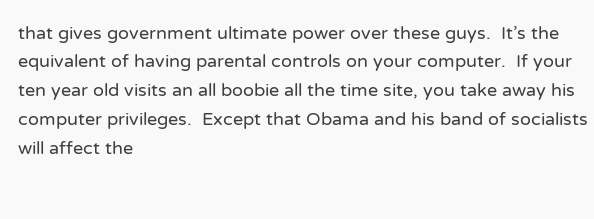that gives government ultimate power over these guys.  It’s the equivalent of having parental controls on your computer.  If your ten year old visits an all boobie all the time site, you take away his computer privileges.  Except that Obama and his band of socialists will affect the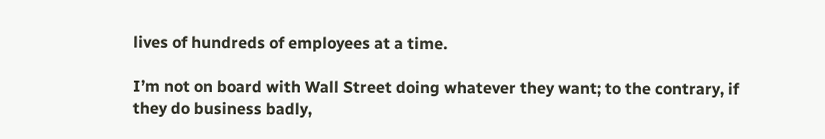lives of hundreds of employees at a time.

I’m not on board with Wall Street doing whatever they want; to the contrary, if they do business badly,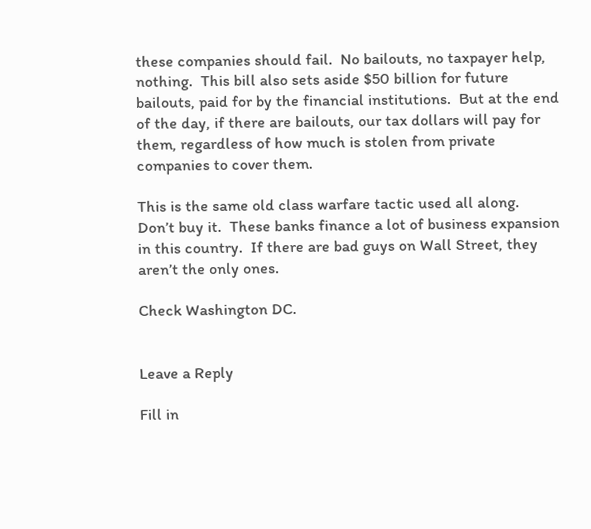these companies should fail.  No bailouts, no taxpayer help, nothing.  This bill also sets aside $50 billion for future bailouts, paid for by the financial institutions.  But at the end of the day, if there are bailouts, our tax dollars will pay for them, regardless of how much is stolen from private companies to cover them.

This is the same old class warfare tactic used all along.  Don’t buy it.  These banks finance a lot of business expansion in this country.  If there are bad guys on Wall Street, they aren’t the only ones.

Check Washington DC.


Leave a Reply

Fill in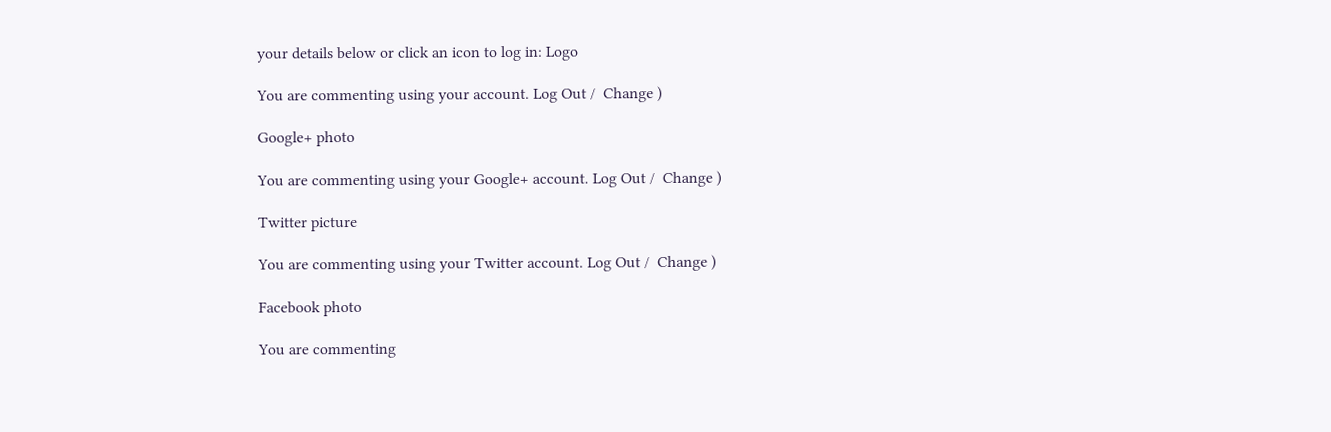your details below or click an icon to log in: Logo

You are commenting using your account. Log Out /  Change )

Google+ photo

You are commenting using your Google+ account. Log Out /  Change )

Twitter picture

You are commenting using your Twitter account. Log Out /  Change )

Facebook photo

You are commenting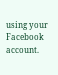using your Facebook account.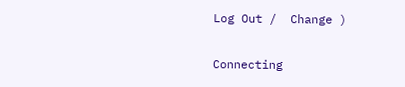Log Out /  Change )


Connecting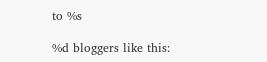to %s

%d bloggers like this: